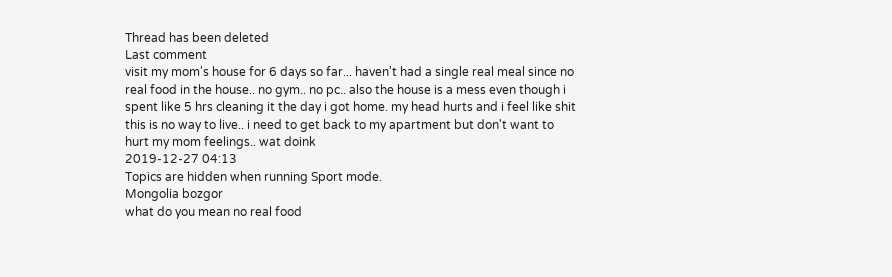Thread has been deleted
Last comment
visit my mom's house for 6 days so far... haven't had a single real meal since no real food in the house.. no gym.. no pc.. also the house is a mess even though i spent like 5 hrs cleaning it the day i got home. my head hurts and i feel like shit this is no way to live.. i need to get back to my apartment but don't want to hurt my mom feelings.. wat doink
2019-12-27 04:13
Topics are hidden when running Sport mode.
Mongolia bozgor
what do you mean no real food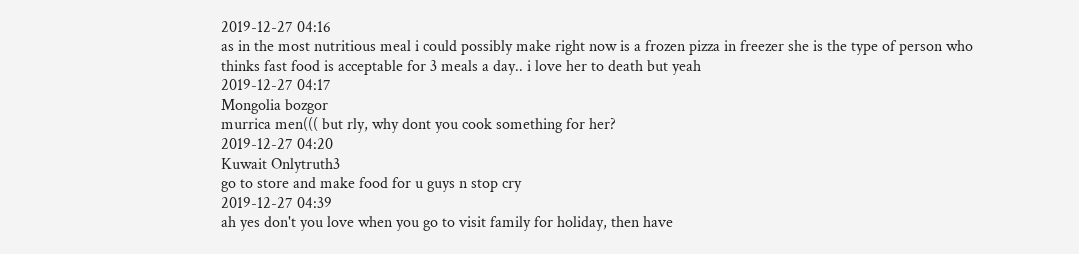2019-12-27 04:16
as in the most nutritious meal i could possibly make right now is a frozen pizza in freezer she is the type of person who thinks fast food is acceptable for 3 meals a day.. i love her to death but yeah
2019-12-27 04:17
Mongolia bozgor
murrica men((( but rly, why dont you cook something for her?
2019-12-27 04:20
Kuwait Onlytruth3
go to store and make food for u guys n stop cry
2019-12-27 04:39
ah yes don't you love when you go to visit family for holiday, then have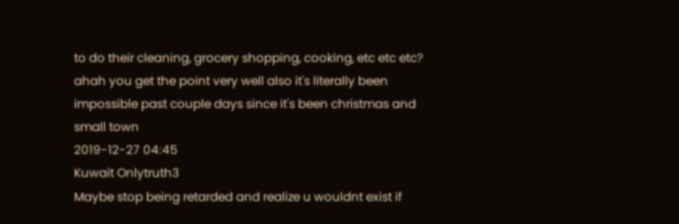to do their cleaning, grocery shopping, cooking, etc etc etc? ahah you get the point very well also it's literally been impossible past couple days since it's been christmas and small town
2019-12-27 04:45
Kuwait Onlytruth3
Maybe stop being retarded and realize u wouldnt exist if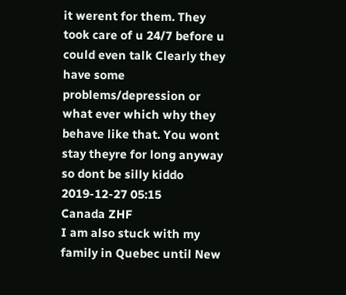it werent for them. They took care of u 24/7 before u could even talk Clearly they have some problems/depression or what ever which why they behave like that. You wont stay theyre for long anyway so dont be silly kiddo
2019-12-27 05:15
Canada ZHF
I am also stuck with my family in Quebec until New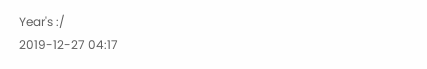Year's :/
2019-12-27 04:17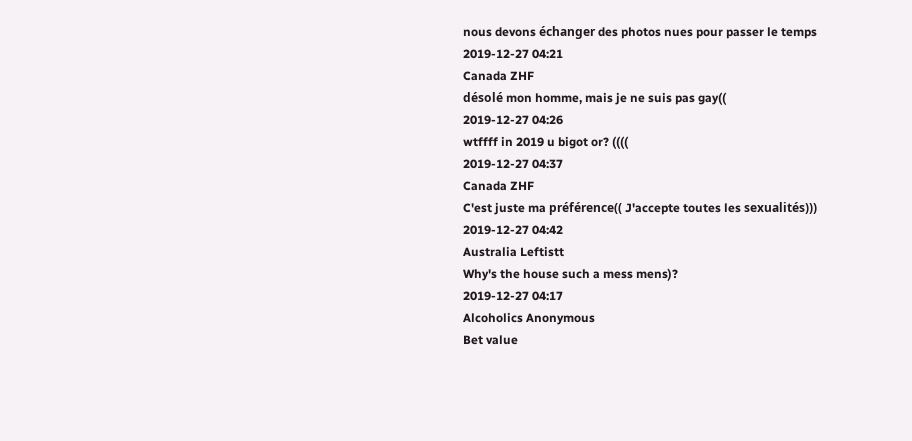nous devons échanger des photos nues pour passer le temps
2019-12-27 04:21
Canada ZHF
désolé mon homme, mais je ne suis pas gay((
2019-12-27 04:26
wtffff in 2019 u bigot or? ((((
2019-12-27 04:37
Canada ZHF
C'est juste ma préférence(( J'accepte toutes les sexualités)))
2019-12-27 04:42
Australia Leftistt
Why's the house such a mess mens)?
2019-12-27 04:17
Alcoholics Anonymous
Bet value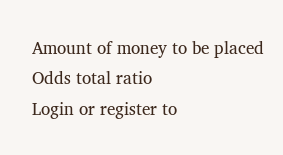Amount of money to be placed
Odds total ratio
Login or register to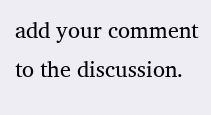add your comment to the discussion.